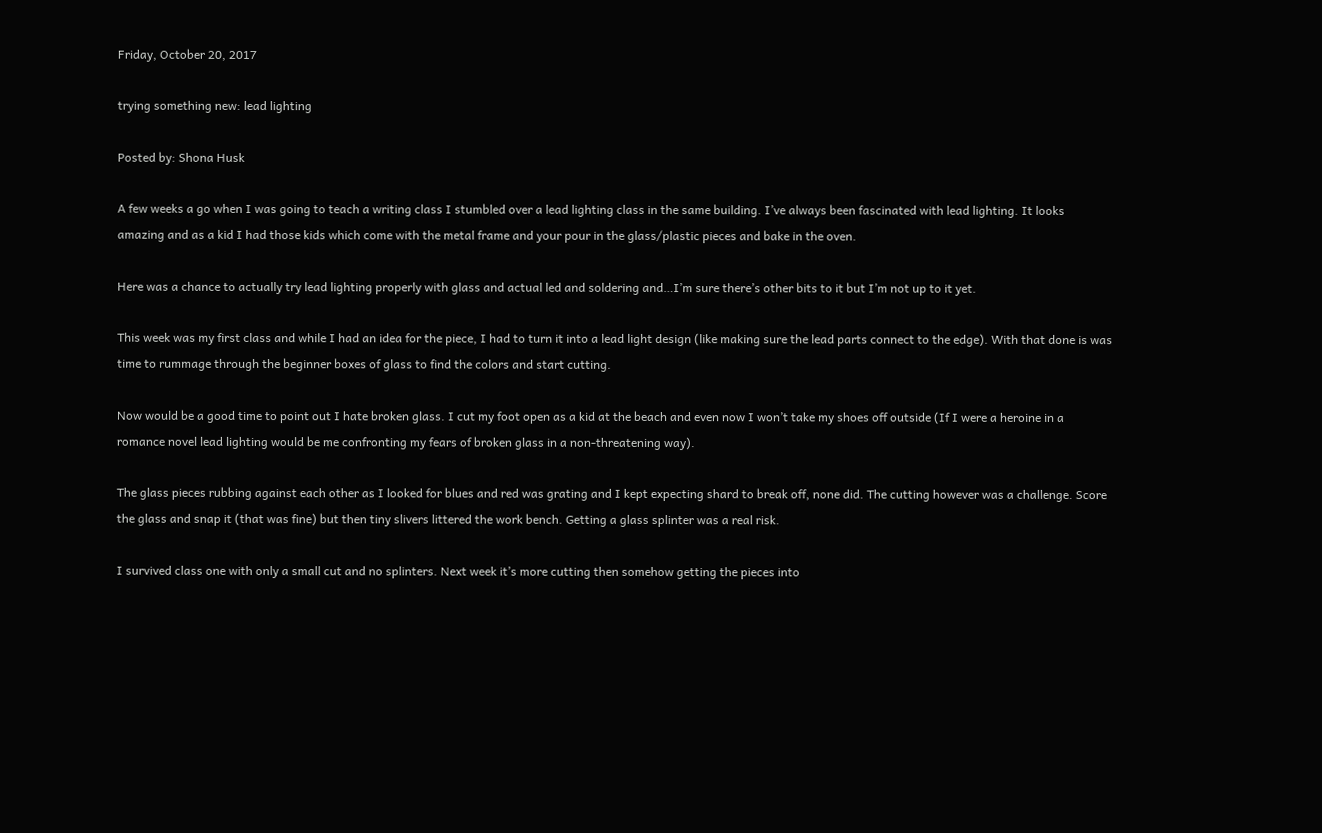Friday, October 20, 2017

trying something new: lead lighting

Posted by: Shona Husk

A few weeks a go when I was going to teach a writing class I stumbled over a lead lighting class in the same building. I’ve always been fascinated with lead lighting. It looks amazing and as a kid I had those kids which come with the metal frame and your pour in the glass/plastic pieces and bake in the oven.

Here was a chance to actually try lead lighting properly with glass and actual led and soldering and…I’m sure there’s other bits to it but I’m not up to it yet.

This week was my first class and while I had an idea for the piece, I had to turn it into a lead light design (like making sure the lead parts connect to the edge). With that done is was time to rummage through the beginner boxes of glass to find the colors and start cutting.

Now would be a good time to point out I hate broken glass. I cut my foot open as a kid at the beach and even now I won’t take my shoes off outside (If I were a heroine in a romance novel lead lighting would be me confronting my fears of broken glass in a non-threatening way).

The glass pieces rubbing against each other as I looked for blues and red was grating and I kept expecting shard to break off, none did. The cutting however was a challenge. Score the glass and snap it (that was fine) but then tiny slivers littered the work bench. Getting a glass splinter was a real risk.

I survived class one with only a small cut and no splinters. Next week it’s more cutting then somehow getting the pieces into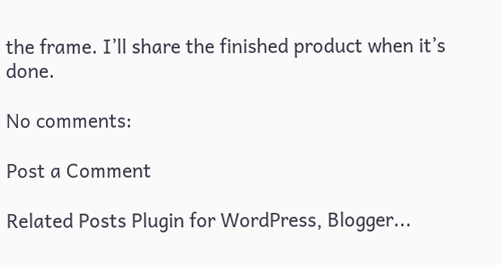the frame. I’ll share the finished product when it’s done.

No comments:

Post a Comment

Related Posts Plugin for WordPress, Blogger...